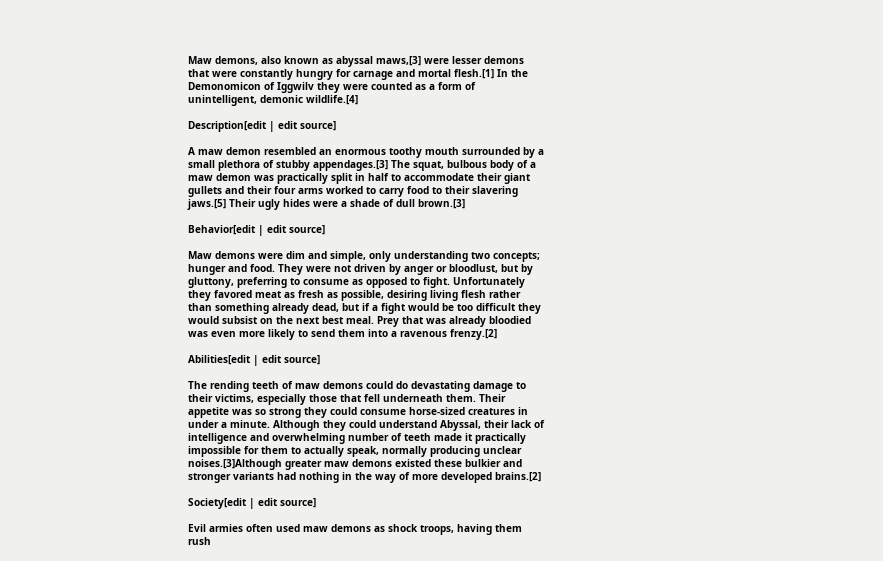Maw demons, also known as abyssal maws,[3] were lesser demons that were constantly hungry for carnage and mortal flesh.[1] In the Demonomicon of Iggwilv they were counted as a form of unintelligent, demonic wildlife.[4]

Description[edit | edit source]

A maw demon resembled an enormous toothy mouth surrounded by a small plethora of stubby appendages.[3] The squat, bulbous body of a maw demon was practically split in half to accommodate their giant gullets and their four arms worked to carry food to their slavering jaws.[5] Their ugly hides were a shade of dull brown.[3]

Behavior[edit | edit source]

Maw demons were dim and simple, only understanding two concepts; hunger and food. They were not driven by anger or bloodlust, but by gluttony, preferring to consume as opposed to fight. Unfortunately they favored meat as fresh as possible, desiring living flesh rather than something already dead, but if a fight would be too difficult they would subsist on the next best meal. Prey that was already bloodied was even more likely to send them into a ravenous frenzy.[2]

Abilities[edit | edit source]

The rending teeth of maw demons could do devastating damage to their victims, especially those that fell underneath them. Their appetite was so strong they could consume horse-sized creatures in under a minute. Although they could understand Abyssal, their lack of intelligence and overwhelming number of teeth made it practically impossible for them to actually speak, normally producing unclear noises.[3]Although greater maw demons existed these bulkier and stronger variants had nothing in the way of more developed brains.[2]

Society[edit | edit source]

Evil armies often used maw demons as shock troops, having them rush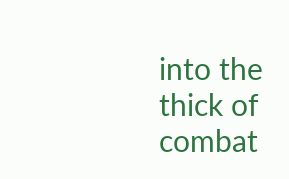into the thick of combat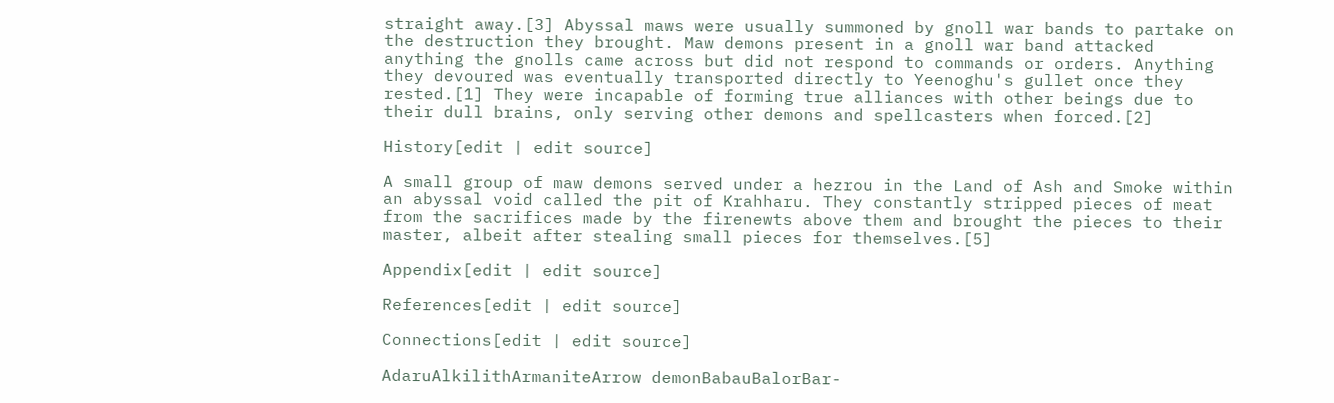straight away.[3] Abyssal maws were usually summoned by gnoll war bands to partake on the destruction they brought. Maw demons present in a gnoll war band attacked anything the gnolls came across but did not respond to commands or orders. Anything they devoured was eventually transported directly to Yeenoghu's gullet once they rested.[1] They were incapable of forming true alliances with other beings due to their dull brains, only serving other demons and spellcasters when forced.[2]

History[edit | edit source]

A small group of maw demons served under a hezrou in the Land of Ash and Smoke within an abyssal void called the pit of Krahharu. They constantly stripped pieces of meat from the sacrifices made by the firenewts above them and brought the pieces to their master, albeit after stealing small pieces for themselves.[5]

Appendix[edit | edit source]

References[edit | edit source]

Connections[edit | edit source]

AdaruAlkilithArmaniteArrow demonBabauBalorBar-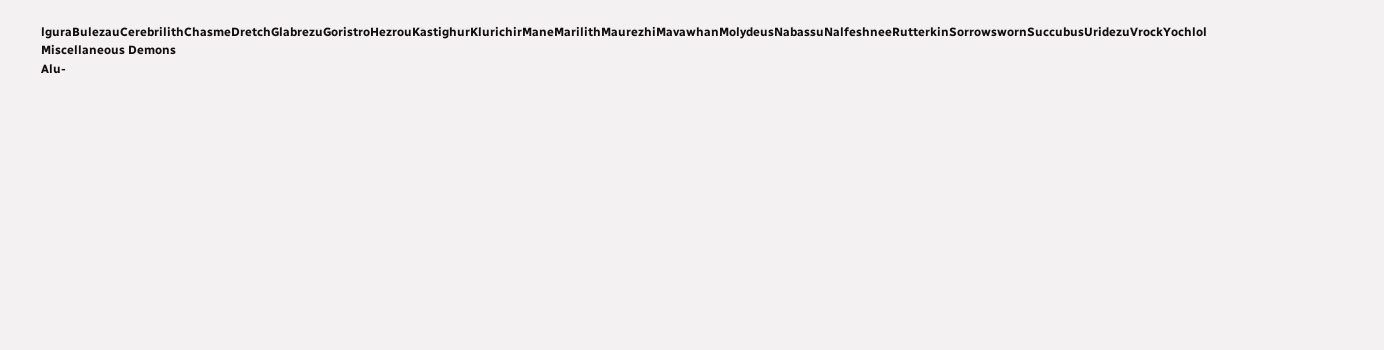lguraBulezauCerebrilithChasmeDretchGlabrezuGoristroHezrouKastighurKlurichirManeMarilithMaurezhiMavawhanMolydeusNabassuNalfeshneeRutterkinSorrowswornSuccubusUridezuVrockYochlol
Miscellaneous Demons
Alu-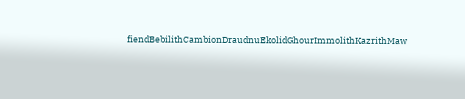fiendBebilithCambionDraudnuEkolidGhourImmolithKazrithMaw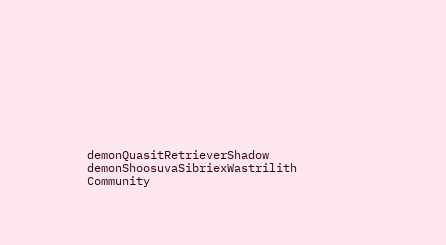demonQuasitRetrieverShadow demonShoosuvaSibriexWastrilith
Community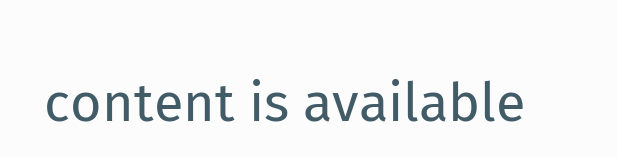content is available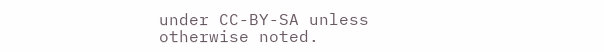under CC-BY-SA unless otherwise noted.